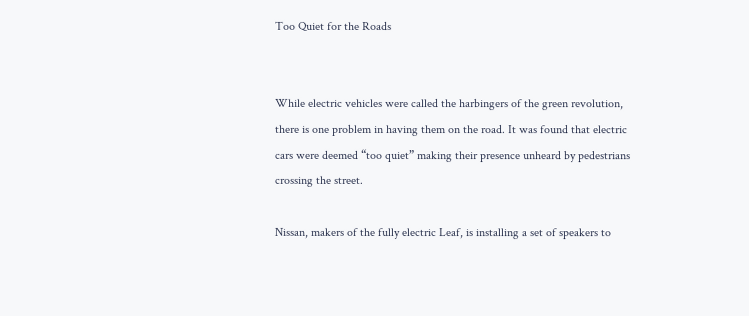Too Quiet for the Roads


While electric vehicles were called the harbingers of the green revolution, there is one problem in having them on the road. It was found that electric cars were deemed “too quiet” making their presence unheard by pedestrians crossing the street.

Nissan, makers of the fully electric Leaf, is installing a set of speakers to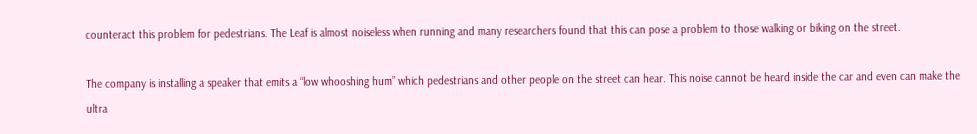counteract this problem for pedestrians. The Leaf is almost noiseless when running and many researchers found that this can pose a problem to those walking or biking on the street.

The company is installing a speaker that emits a “low whooshing hum” which pedestrians and other people on the street can hear. This noise cannot be heard inside the car and even can make the ultra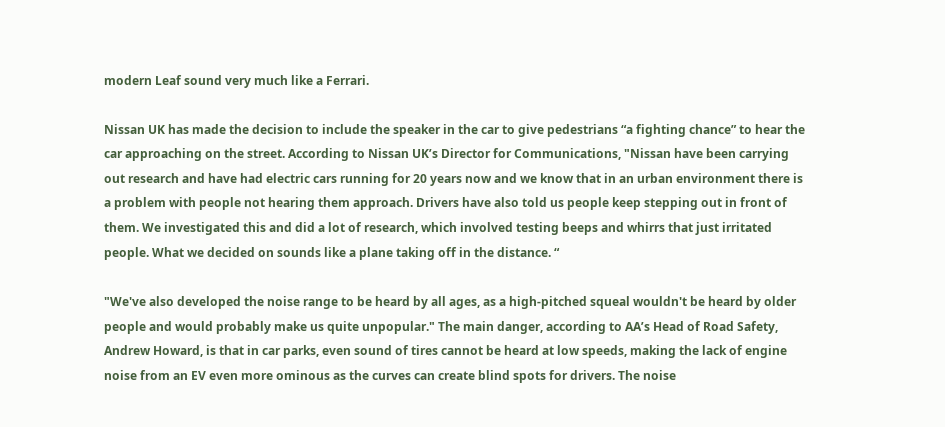modern Leaf sound very much like a Ferrari.

Nissan UK has made the decision to include the speaker in the car to give pedestrians “a fighting chance” to hear the car approaching on the street. According to Nissan UK’s Director for Communications, "Nissan have been carrying out research and have had electric cars running for 20 years now and we know that in an urban environment there is a problem with people not hearing them approach. Drivers have also told us people keep stepping out in front of them. We investigated this and did a lot of research, which involved testing beeps and whirrs that just irritated people. What we decided on sounds like a plane taking off in the distance. “

"We've also developed the noise range to be heard by all ages, as a high-pitched squeal wouldn't be heard by older people and would probably make us quite unpopular." The main danger, according to AA’s Head of Road Safety, Andrew Howard, is that in car parks, even sound of tires cannot be heard at low speeds, making the lack of engine noise from an EV even more ominous as the curves can create blind spots for drivers. The noise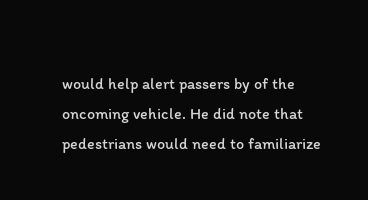would help alert passers by of the oncoming vehicle. He did note that pedestrians would need to familiarize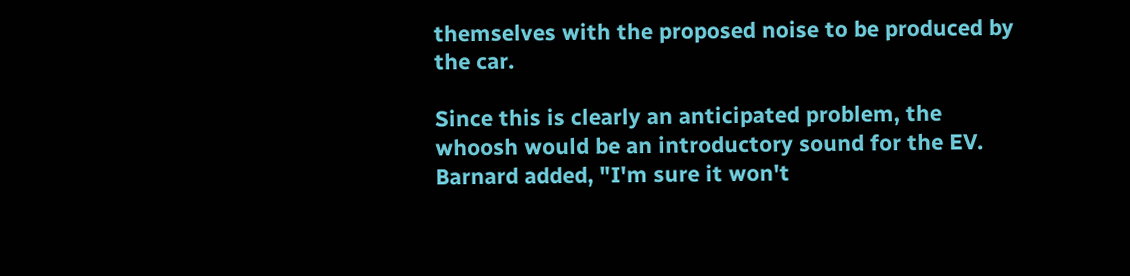themselves with the proposed noise to be produced by the car.

Since this is clearly an anticipated problem, the whoosh would be an introductory sound for the EV. Barnard added, "I'm sure it won't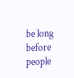be long before people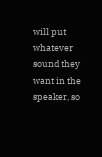will put whatever sound they want in the speaker, so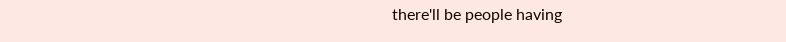there'll be people having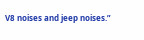V8 noises and jeep noises.”